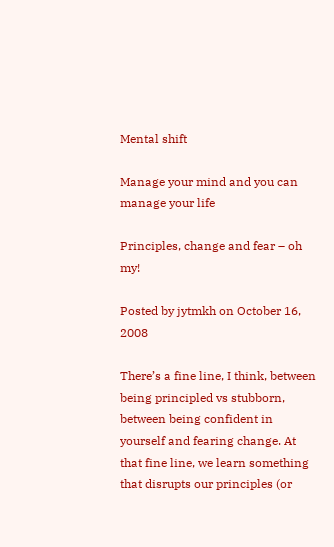Mental shift

Manage your mind and you can manage your life

Principles, change and fear – oh my!

Posted by jytmkh on October 16, 2008

There’s a fine line, I think, between being principled vs stubborn, between being confident in yourself and fearing change. At that fine line, we learn something that disrupts our principles (or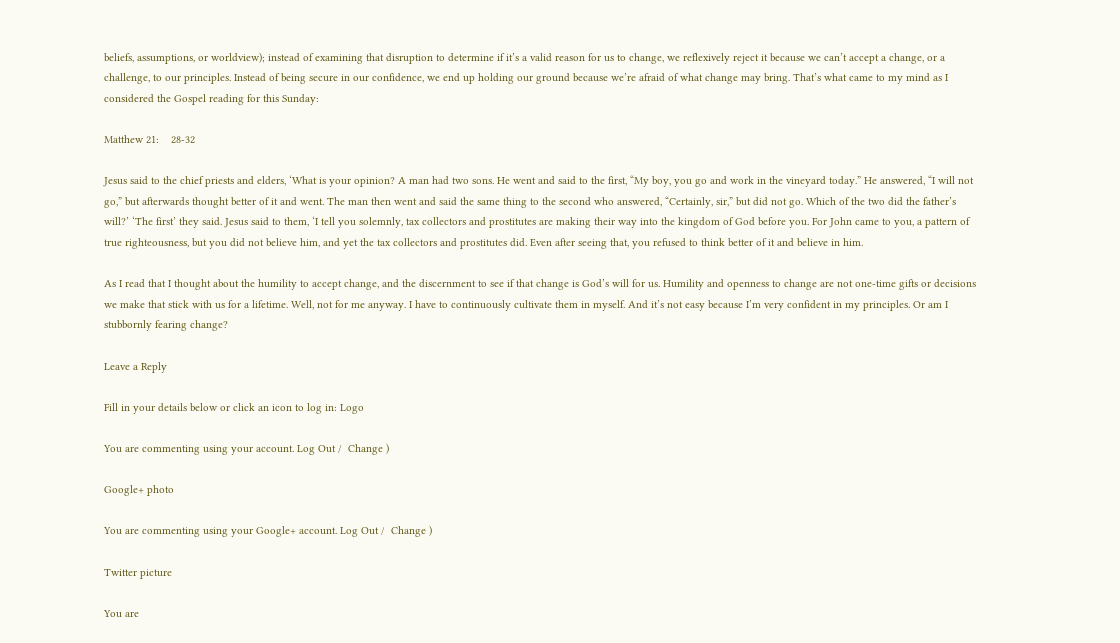beliefs, assumptions, or worldview); instead of examining that disruption to determine if it’s a valid reason for us to change, we reflexively reject it because we can’t accept a change, or a challenge, to our principles. Instead of being secure in our confidence, we end up holding our ground because we’re afraid of what change may bring. That’s what came to my mind as I considered the Gospel reading for this Sunday:

Matthew 21:    28-32

Jesus said to the chief priests and elders, ‘What is your opinion? A man had two sons. He went and said to the first, “My boy, you go and work in the vineyard today.” He answered, “I will not go,” but afterwards thought better of it and went. The man then went and said the same thing to the second who answered, “Certainly, sir,” but did not go. Which of the two did the father’s will?’ ‘The first’ they said. Jesus said to them, ‘I tell you solemnly, tax collectors and prostitutes are making their way into the kingdom of God before you. For John came to you, a pattern of true righteousness, but you did not believe him, and yet the tax collectors and prostitutes did. Even after seeing that, you refused to think better of it and believe in him.

As I read that I thought about the humility to accept change, and the discernment to see if that change is God’s will for us. Humility and openness to change are not one-time gifts or decisions we make that stick with us for a lifetime. Well, not for me anyway. I have to continuously cultivate them in myself. And it’s not easy because I’m very confident in my principles. Or am I stubbornly fearing change?

Leave a Reply

Fill in your details below or click an icon to log in: Logo

You are commenting using your account. Log Out /  Change )

Google+ photo

You are commenting using your Google+ account. Log Out /  Change )

Twitter picture

You are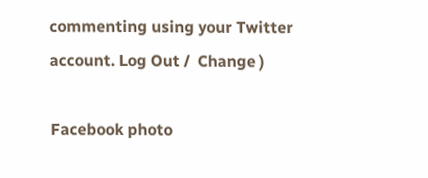commenting using your Twitter account. Log Out /  Change )

Facebook photo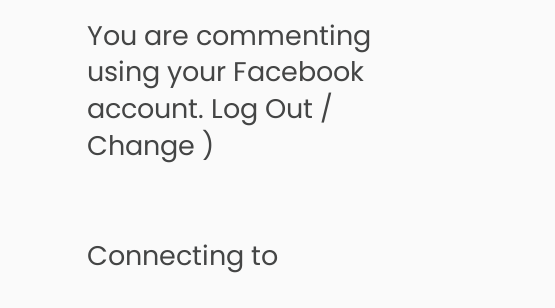You are commenting using your Facebook account. Log Out /  Change )


Connecting to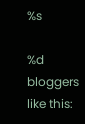%s

%d bloggers like this: